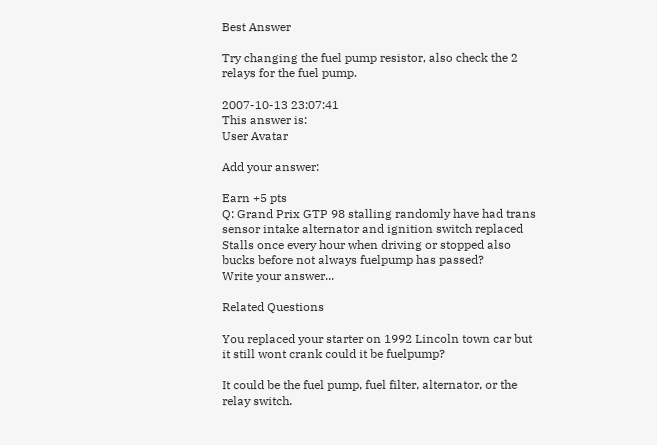Best Answer

Try changing the fuel pump resistor, also check the 2 relays for the fuel pump.

2007-10-13 23:07:41
This answer is:
User Avatar

Add your answer:

Earn +5 pts
Q: Grand Prix GTP 98 stalling randomly have had trans sensor intake alternator and ignition switch replaced Stalls once every hour when driving or stopped also bucks before not always fuelpump has passed?
Write your answer...

Related Questions

You replaced your starter on 1992 Lincoln town car but it still wont crank could it be fuelpump?

It could be the fuel pump, fuel filter, alternator, or the relay switch.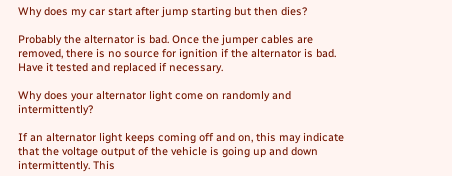Why does my car start after jump starting but then dies?

Probably the alternator is bad. Once the jumper cables are removed, there is no source for ignition if the alternator is bad. Have it tested and replaced if necessary.

Why does your alternator light come on randomly and intermittently?

If an alternator light keeps coming off and on, this may indicate that the voltage output of the vehicle is going up and down intermittently. This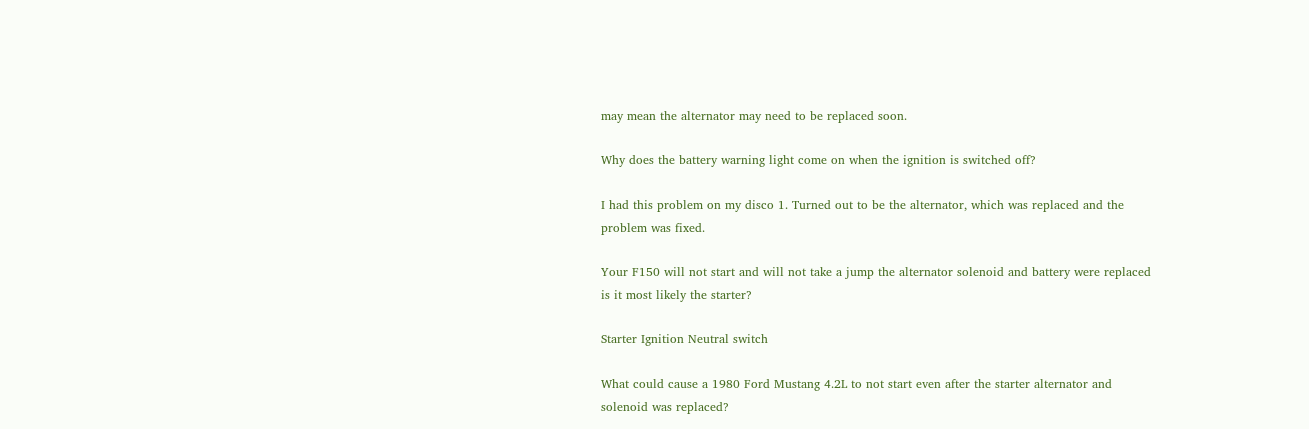may mean the alternator may need to be replaced soon.

Why does the battery warning light come on when the ignition is switched off?

I had this problem on my disco 1. Turned out to be the alternator, which was replaced and the problem was fixed.

Your F150 will not start and will not take a jump the alternator solenoid and battery were replaced is it most likely the starter?

Starter Ignition Neutral switch

What could cause a 1980 Ford Mustang 4.2L to not start even after the starter alternator and solenoid was replaced?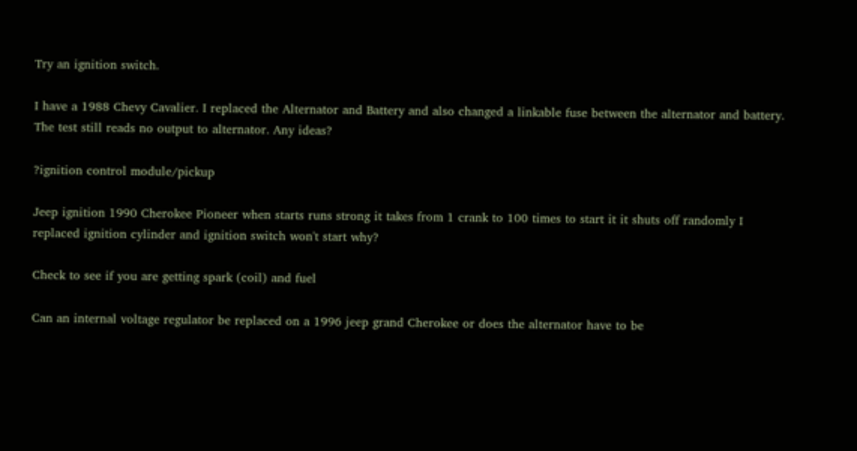Try an ignition switch.

I have a 1988 Chevy Cavalier. I replaced the Alternator and Battery and also changed a linkable fuse between the alternator and battery. The test still reads no output to alternator. Any ideas?

?ignition control module/pickup

Jeep ignition 1990 Cherokee Pioneer when starts runs strong it takes from 1 crank to 100 times to start it it shuts off randomly I replaced ignition cylinder and ignition switch won't start why?

Check to see if you are getting spark (coil) and fuel

Can an internal voltage regulator be replaced on a 1996 jeep grand Cherokee or does the alternator have to be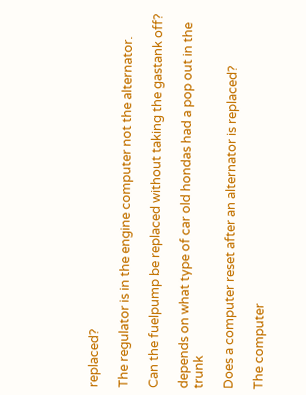replaced?

The regulator is in the engine computer not the alternator.

Can the fuelpump be replaced without taking the gastank off?

depends on what type of car old hondas had a pop out in the trunk

Does a computer reset after an alternator is replaced?

The computer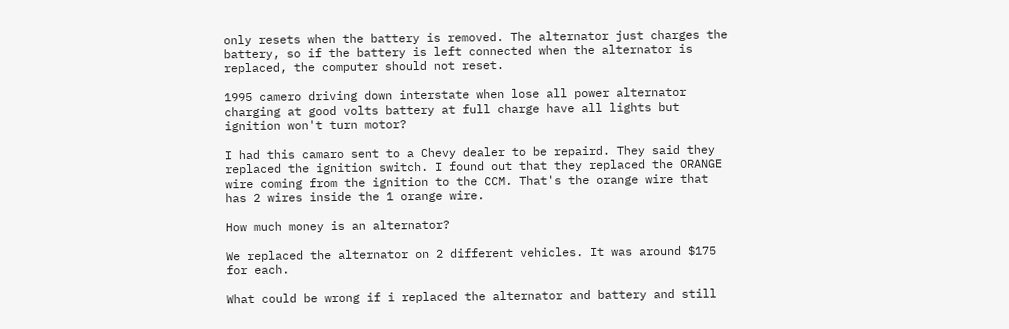only resets when the battery is removed. The alternator just charges the battery, so if the battery is left connected when the alternator is replaced, the computer should not reset.

1995 camero driving down interstate when lose all power alternator charging at good volts battery at full charge have all lights but ignition won't turn motor?

I had this camaro sent to a Chevy dealer to be repaird. They said they replaced the ignition switch. I found out that they replaced the ORANGE wire coming from the ignition to the CCM. That's the orange wire that has 2 wires inside the 1 orange wire.

How much money is an alternator?

We replaced the alternator on 2 different vehicles. It was around $175 for each.

What could be wrong if i replaced the alternator and battery and still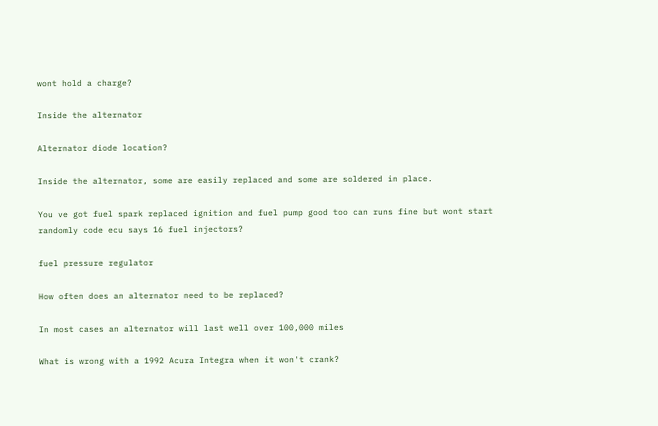wont hold a charge?

Inside the alternator

Alternator diode location?

Inside the alternator, some are easily replaced and some are soldered in place.

You ve got fuel spark replaced ignition and fuel pump good too can runs fine but wont start randomly code ecu says 16 fuel injectors?

fuel pressure regulator

How often does an alternator need to be replaced?

In most cases an alternator will last well over 100,000 miles

What is wrong with a 1992 Acura Integra when it won't crank?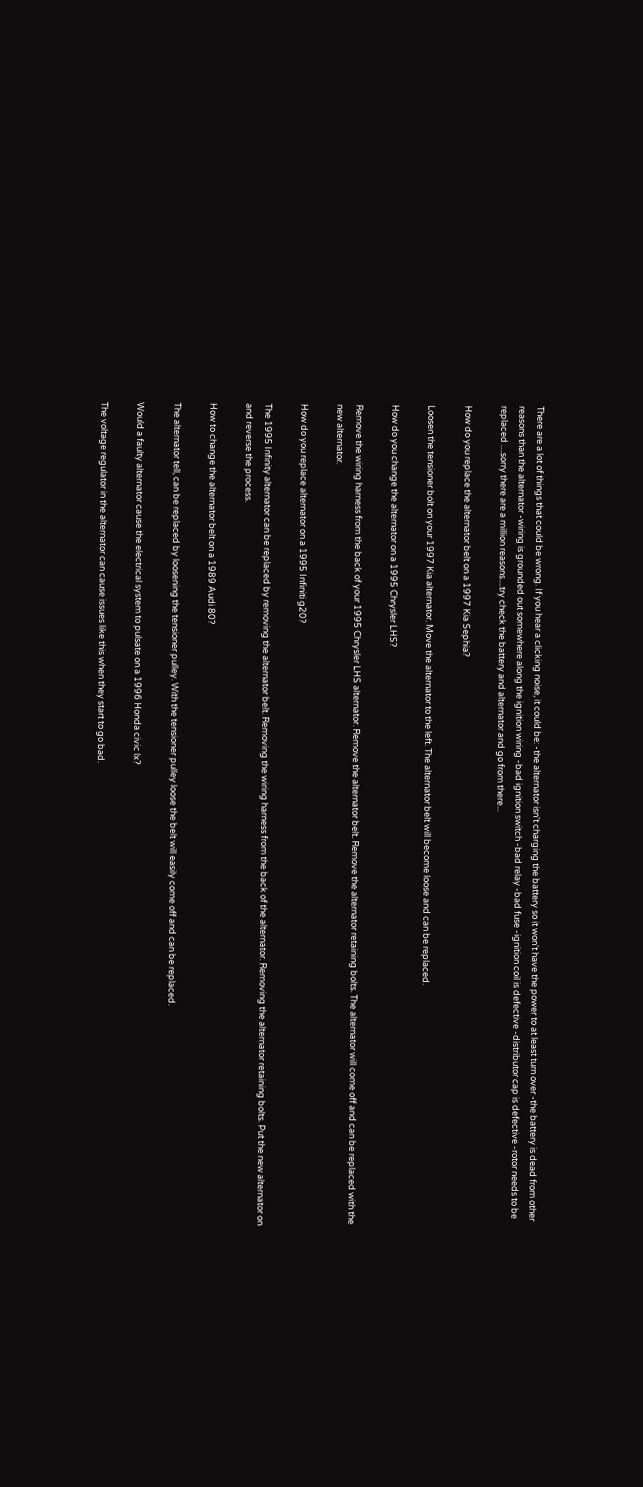There are a lot of things that could be wrong. If you hear a clicking noise, it could be: -the alternator isn't charging the battery so it won't have the power to at least turn over -the battery is dead from other reasons than the alternator -wiring is grounded out somewhere along the ignition wiring -bad ignition switch -bad relay -bad fuse -ignition coil is defective -distributor cap is defective -rotor needs to be replaced ....sorry there are a million reasons....try check the battery and alternator and go from there...

How do you replace the alternator belt on a 1997 Kia Sephia?

Loosen the tensioner bolt on your 1997 Kia alternator. Move the alternator to the left. The alternator belt will become loose and can be replaced.

How do you change the alternator on a 1995 Chrysler LHS?

Remove the wiring harness from the back of your 1995 Chrysler LHS alternator. Remove the alternator belt. Remove the alternator retaining bolts. The alternator will come off and can be replaced with the new alternator.

How do you replace alternator on a 1995 Infiniti g20?

The 1995 Infinity alternator can be replaced by removing the alternator belt. Removing the wiring harness from the back of the alternator. Removing the alternator retaining bolts. Put the new alternator on and reverse the process.

How to change the alternator belt on a 1989 Audi 80?

The alternator tell, can be replaced by loosening the tensioner pulley. With the tensioner pulley loose the belt will easily come off and can be replaced.

Would a faulty alternator cause the electrical system to pulsate on a 1996 Honda civic lx?

The voltage regulator in the alternator can cause issues like this when they start to go bad.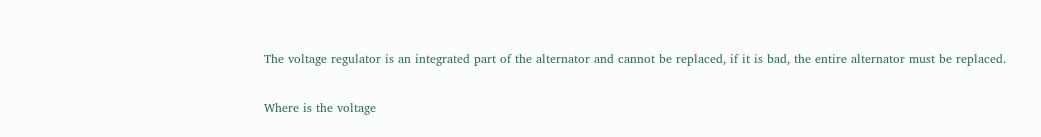The voltage regulator is an integrated part of the alternator and cannot be replaced, if it is bad, the entire alternator must be replaced.

Where is the voltage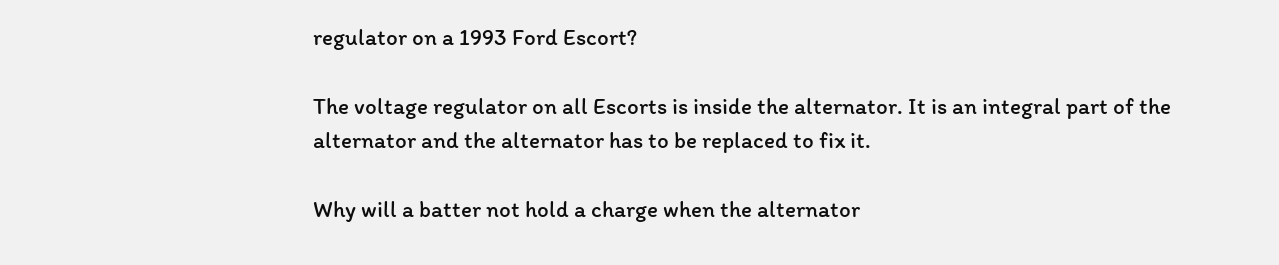regulator on a 1993 Ford Escort?

The voltage regulator on all Escorts is inside the alternator. It is an integral part of the alternator and the alternator has to be replaced to fix it.

Why will a batter not hold a charge when the alternator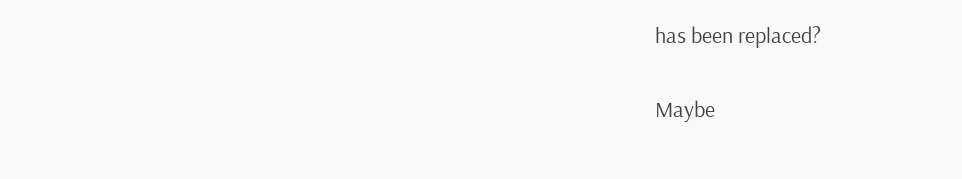has been replaced?

Maybe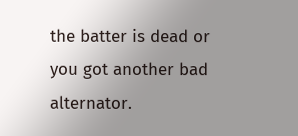the batter is dead or you got another bad alternator.